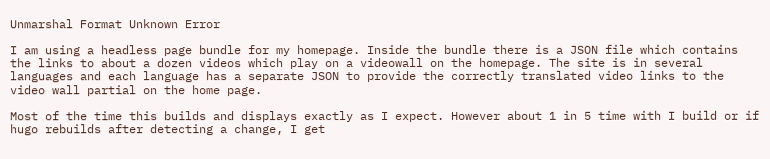Unmarshal Format Unknown Error

I am using a headless page bundle for my homepage. Inside the bundle there is a JSON file which contains the links to about a dozen videos which play on a videowall on the homepage. The site is in several languages and each language has a separate JSON to provide the correctly translated video links to the video wall partial on the home page.

Most of the time this builds and displays exactly as I expect. However about 1 in 5 time with I build or if hugo rebuilds after detecting a change, I get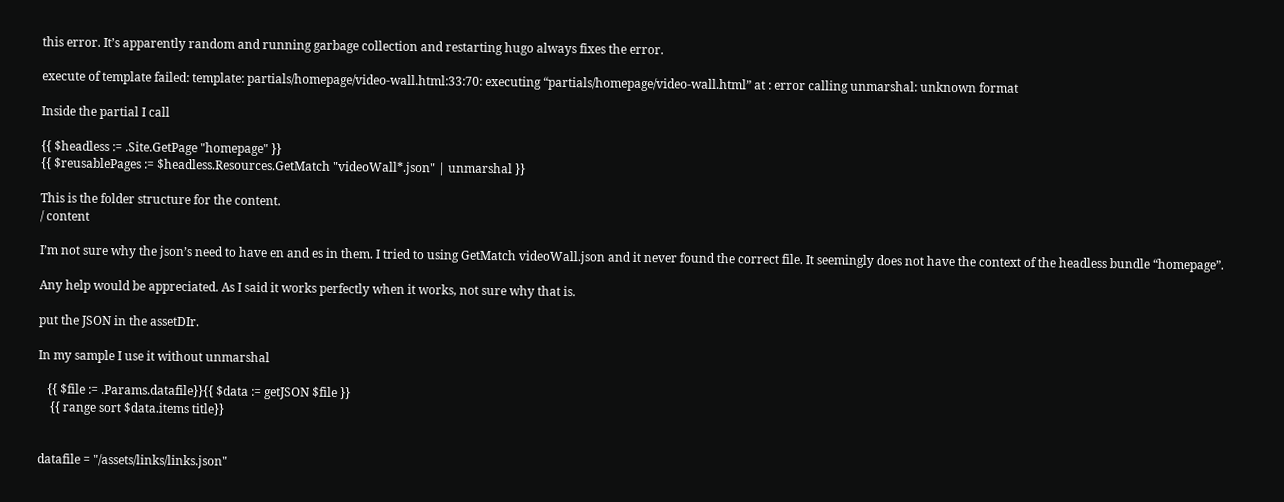this error. It’s apparently random and running garbage collection and restarting hugo always fixes the error.

execute of template failed: template: partials/homepage/video-wall.html:33:70: executing “partials/homepage/video-wall.html” at : error calling unmarshal: unknown format

Inside the partial I call

{{ $headless := .Site.GetPage "homepage" }}
{{ $reusablePages := $headless.Resources.GetMatch "videoWall*.json" | unmarshal }}

This is the folder structure for the content.
/ content

I’m not sure why the json’s need to have en and es in them. I tried to using GetMatch videoWall.json and it never found the correct file. It seemingly does not have the context of the headless bundle “homepage”.

Any help would be appreciated. As I said it works perfectly when it works, not sure why that is.

put the JSON in the assetDIr.

In my sample I use it without unmarshal

   {{ $file := .Params.datafile}}{{ $data := getJSON $file }}
    {{ range sort $data.items title}}


datafile = "/assets/links/links.json"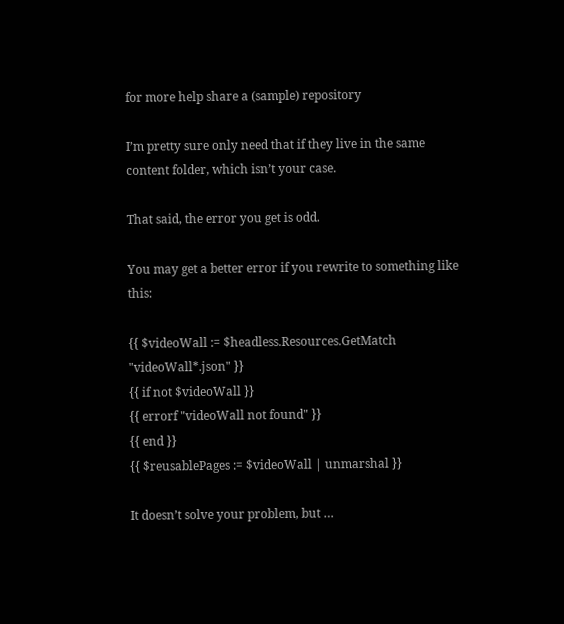for more help share a (sample) repository

I’m pretty sure only need that if they live in the same content folder, which isn’t your case.

That said, the error you get is odd.

You may get a better error if you rewrite to something like this:

{{ $videoWall := $headless.Resources.GetMatch "videoWall*.json" }}
{{ if not $videoWall }}
{{ errorf "videoWall not found" }}
{{ end }}
{{ $reusablePages := $videoWall | unmarshal }}

It doesn’t solve your problem, but …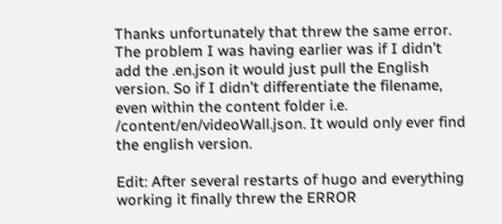Thanks unfortunately that threw the same error. The problem I was having earlier was if I didn’t add the .en.json it would just pull the English version. So if I didn’t differentiate the filename, even within the content folder i.e. /content/en/videoWall.json. It would only ever find the english version.

Edit: After several restarts of hugo and everything working it finally threw the ERROR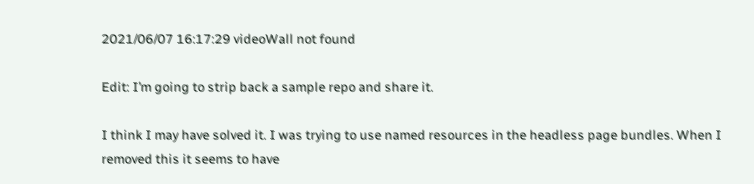2021/06/07 16:17:29 videoWall not found

Edit: I’m going to strip back a sample repo and share it.

I think I may have solved it. I was trying to use named resources in the headless page bundles. When I removed this it seems to have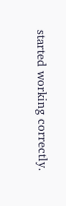started working correctly.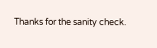Thanks for the sanity check.